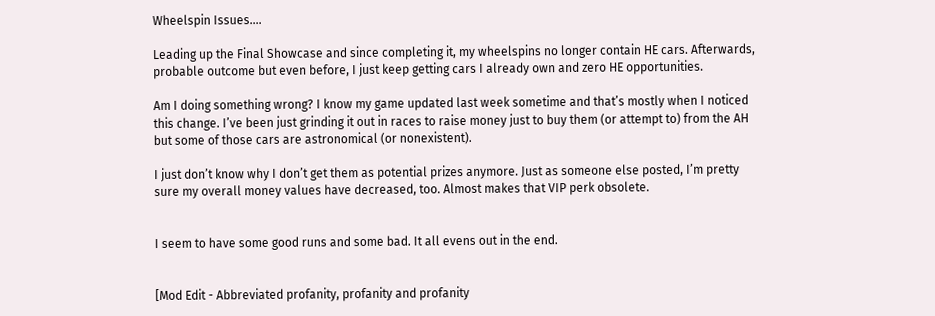Wheelspin Issues....

Leading up the Final Showcase and since completing it, my wheelspins no longer contain HE cars. Afterwards, probable outcome but even before, I just keep getting cars I already own and zero HE opportunities.

Am I doing something wrong? I know my game updated last week sometime and that’s mostly when I noticed this change. I’ve been just grinding it out in races to raise money just to buy them (or attempt to) from the AH but some of those cars are astronomical (or nonexistent).

I just don’t know why I don’t get them as potential prizes anymore. Just as someone else posted, I’m pretty sure my overall money values have decreased, too. Almost makes that VIP perk obsolete.


I seem to have some good runs and some bad. It all evens out in the end.


[Mod Edit - Abbreviated profanity, profanity and profanity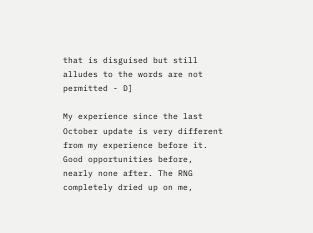that is disguised but still alludes to the words are not permitted - D]

My experience since the last October update is very different from my experience before it. Good opportunities before, nearly none after. The RNG completely dried up on me,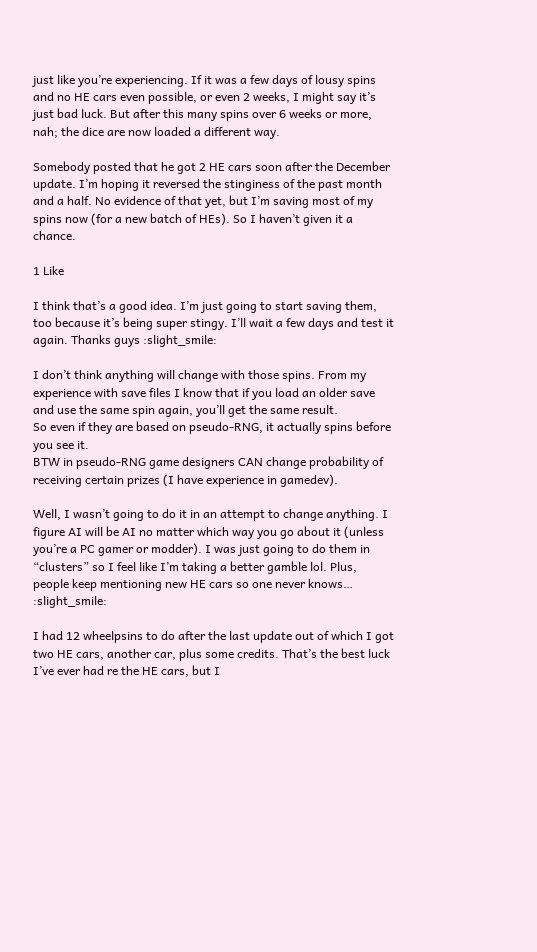just like you’re experiencing. If it was a few days of lousy spins and no HE cars even possible, or even 2 weeks, I might say it’s just bad luck. But after this many spins over 6 weeks or more, nah; the dice are now loaded a different way.

Somebody posted that he got 2 HE cars soon after the December update. I’m hoping it reversed the stinginess of the past month and a half. No evidence of that yet, but I’m saving most of my spins now (for a new batch of HEs). So I haven’t given it a chance.

1 Like

I think that’s a good idea. I’m just going to start saving them, too because it’s being super stingy. I’ll wait a few days and test it again. Thanks guys :slight_smile:

I don’t think anything will change with those spins. From my experience with save files I know that if you load an older save and use the same spin again, you’ll get the same result.
So even if they are based on pseudo-RNG, it actually spins before you see it.
BTW in pseudo-RNG game designers CAN change probability of receiving certain prizes (I have experience in gamedev).

Well, I wasn’t going to do it in an attempt to change anything. I figure AI will be AI no matter which way you go about it (unless you’re a PC gamer or modder). I was just going to do them in “clusters” so I feel like I’m taking a better gamble lol. Plus, people keep mentioning new HE cars so one never knows… :slight_smile:

I had 12 wheelpsins to do after the last update out of which I got two HE cars, another car, plus some credits. That’s the best luck I’ve ever had re the HE cars, but I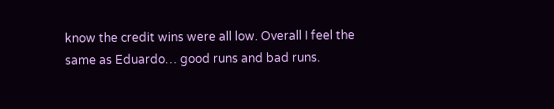know the credit wins were all low. Overall I feel the same as Eduardo… good runs and bad runs.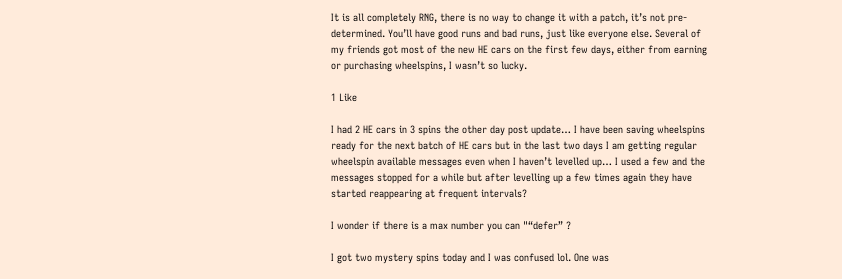It is all completely RNG, there is no way to change it with a patch, it’s not pre-determined. You’ll have good runs and bad runs, just like everyone else. Several of my friends got most of the new HE cars on the first few days, either from earning or purchasing wheelspins, I wasn’t so lucky.

1 Like

I had 2 HE cars in 3 spins the other day post update… I have been saving wheelspins ready for the next batch of HE cars but in the last two days I am getting regular wheelspin available messages even when I haven’t levelled up… I used a few and the messages stopped for a while but after levelling up a few times again they have started reappearing at frequent intervals?

I wonder if there is a max number you can "“defer” ?

I got two mystery spins today and I was confused lol. One was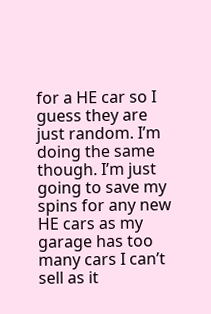for a HE car so I guess they are just random. I’m doing the same though. I’m just going to save my spins for any new HE cars as my garage has too many cars I can’t sell as it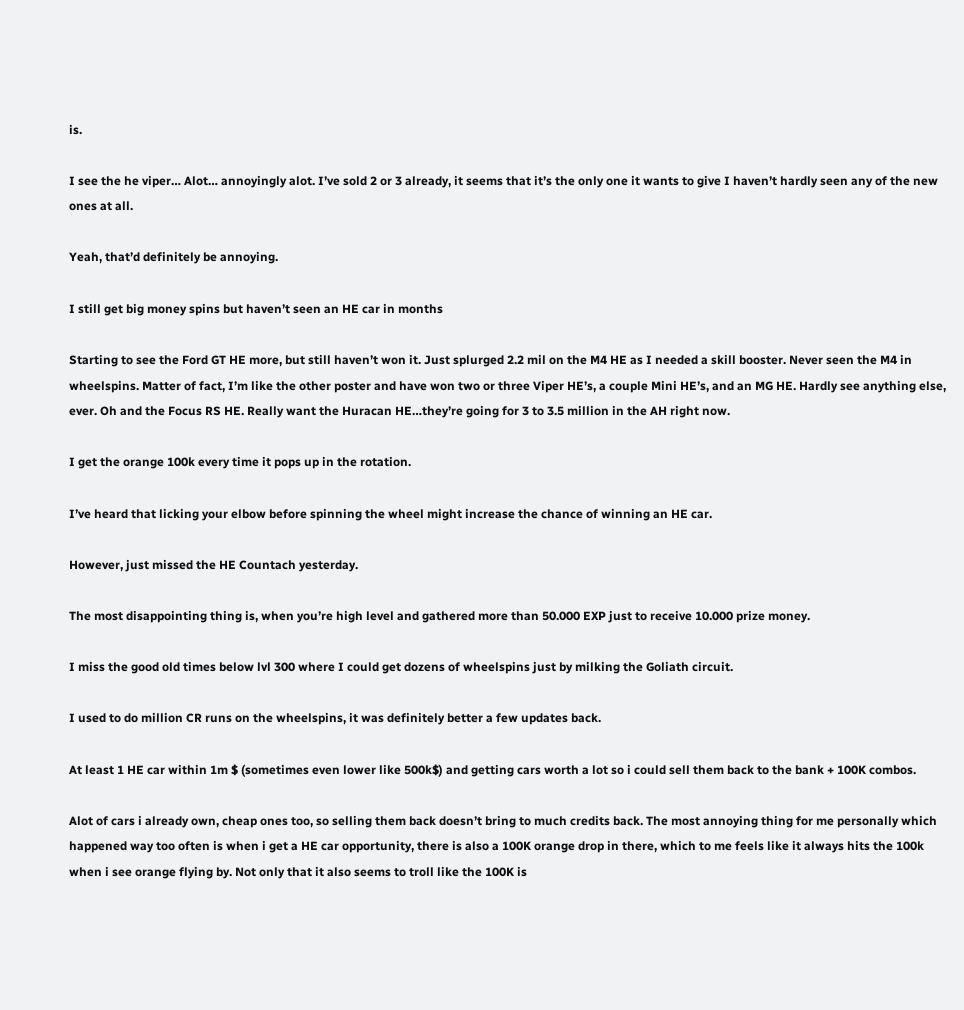is.

I see the he viper… Alot… annoyingly alot. I’ve sold 2 or 3 already, it seems that it’s the only one it wants to give I haven’t hardly seen any of the new ones at all.

Yeah, that’d definitely be annoying.

I still get big money spins but haven’t seen an HE car in months

Starting to see the Ford GT HE more, but still haven’t won it. Just splurged 2.2 mil on the M4 HE as I needed a skill booster. Never seen the M4 in wheelspins. Matter of fact, I’m like the other poster and have won two or three Viper HE’s, a couple Mini HE’s, and an MG HE. Hardly see anything else, ever. Oh and the Focus RS HE. Really want the Huracan HE…they’re going for 3 to 3.5 million in the AH right now.

I get the orange 100k every time it pops up in the rotation.

I’ve heard that licking your elbow before spinning the wheel might increase the chance of winning an HE car.

However, just missed the HE Countach yesterday.

The most disappointing thing is, when you’re high level and gathered more than 50.000 EXP just to receive 10.000 prize money.

I miss the good old times below lvl 300 where I could get dozens of wheelspins just by milking the Goliath circuit.

I used to do million CR runs on the wheelspins, it was definitely better a few updates back.

At least 1 HE car within 1m $ (sometimes even lower like 500k$) and getting cars worth a lot so i could sell them back to the bank + 100K combos.

Alot of cars i already own, cheap ones too, so selling them back doesn’t bring to much credits back. The most annoying thing for me personally which happened way too often is when i get a HE car opportunity, there is also a 100K orange drop in there, which to me feels like it always hits the 100k when i see orange flying by. Not only that it also seems to troll like the 100K is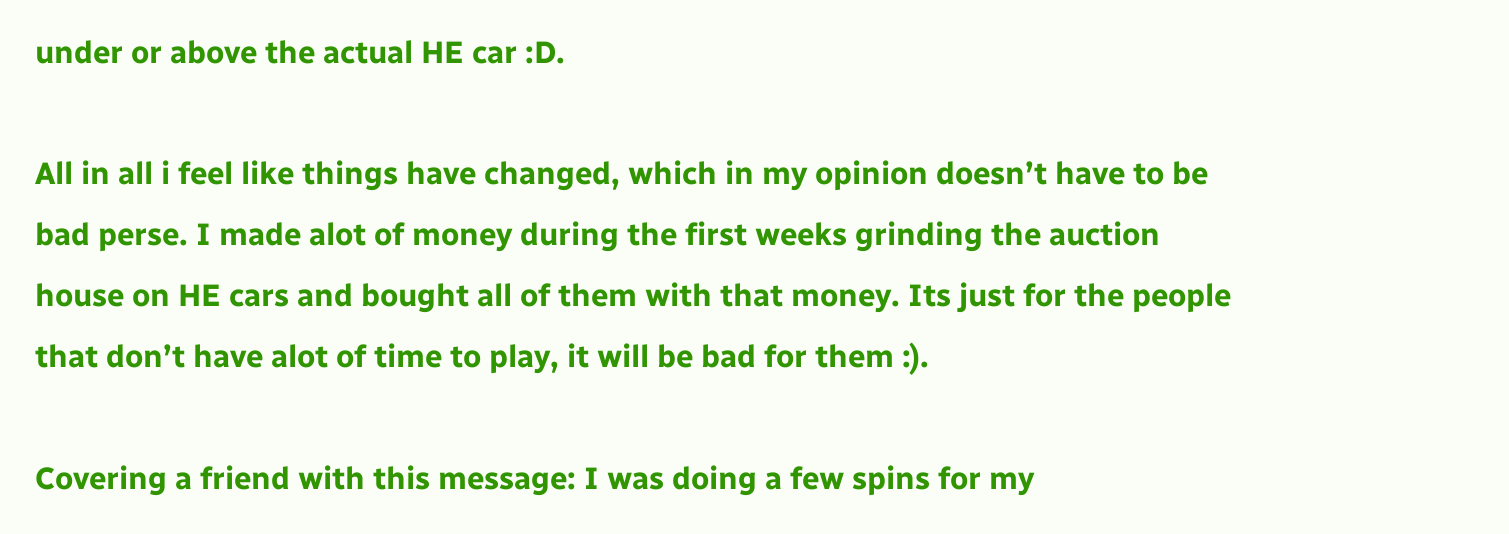under or above the actual HE car :D.

All in all i feel like things have changed, which in my opinion doesn’t have to be bad perse. I made alot of money during the first weeks grinding the auction house on HE cars and bought all of them with that money. Its just for the people that don’t have alot of time to play, it will be bad for them :).

Covering a friend with this message: I was doing a few spins for my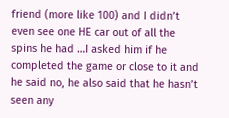friend (more like 100) and I didn’t even see one HE car out of all the spins he had …I asked him if he completed the game or close to it and he said no, he also said that he hasn’t seen any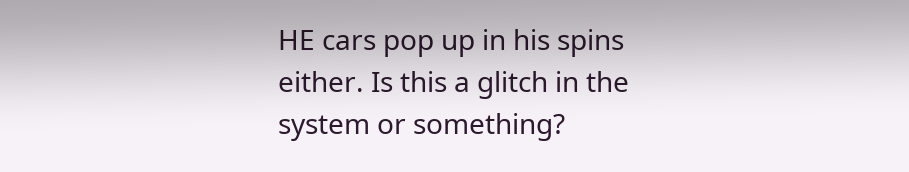HE cars pop up in his spins either. Is this a glitch in the system or something?